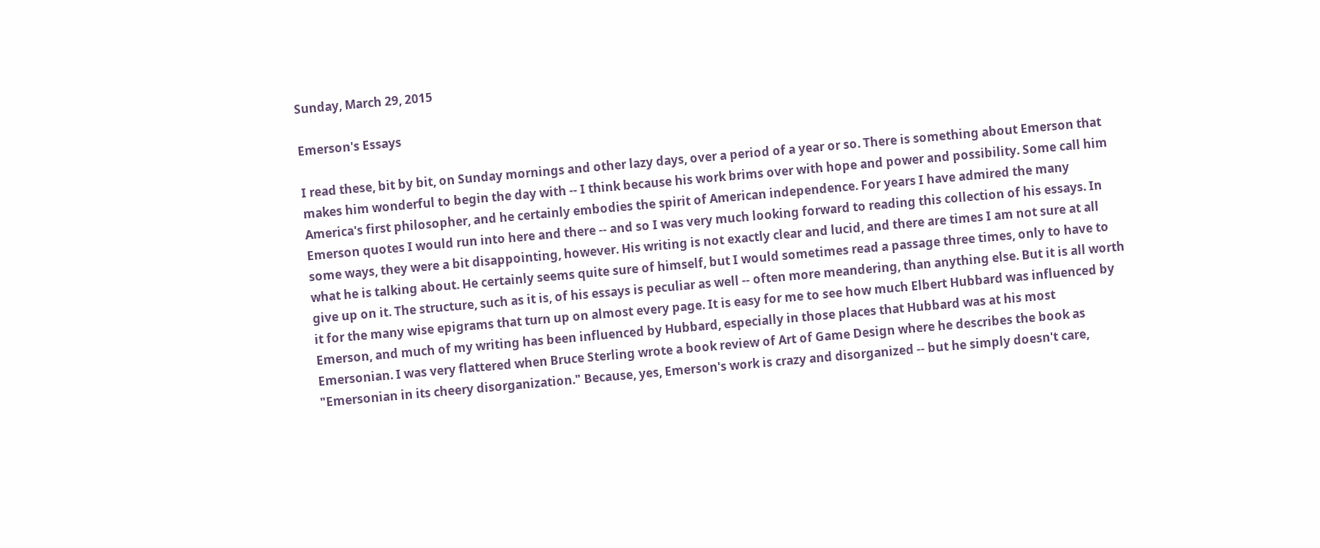Sunday, March 29, 2015

Emerson's Essays

I read these, bit by bit, on Sunday mornings and other lazy days, over a period of a year or so. There is something about Emerson that makes him wonderful to begin the day with -- I think because his work brims over with hope and power and possibility. Some call him America's first philosopher, and he certainly embodies the spirit of American independence. For years I have admired the many Emerson quotes I would run into here and there -- and so I was very much looking forward to reading this collection of his essays. In some ways, they were a bit disappointing, however. His writing is not exactly clear and lucid, and there are times I am not sure at all what he is talking about. He certainly seems quite sure of himself, but I would sometimes read a passage three times, only to have to give up on it. The structure, such as it is, of his essays is peculiar as well -- often more meandering, than anything else. But it is all worth it for the many wise epigrams that turn up on almost every page. It is easy for me to see how much Elbert Hubbard was influenced by Emerson, and much of my writing has been influenced by Hubbard, especially in those places that Hubbard was at his most Emersonian. I was very flattered when Bruce Sterling wrote a book review of Art of Game Design where he describes the book as "Emersonian in its cheery disorganization." Because, yes, Emerson's work is crazy and disorganized -- but he simply doesn't care,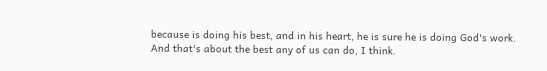because is doing his best, and in his heart, he is sure he is doing God's work. And that's about the best any of us can do, I think.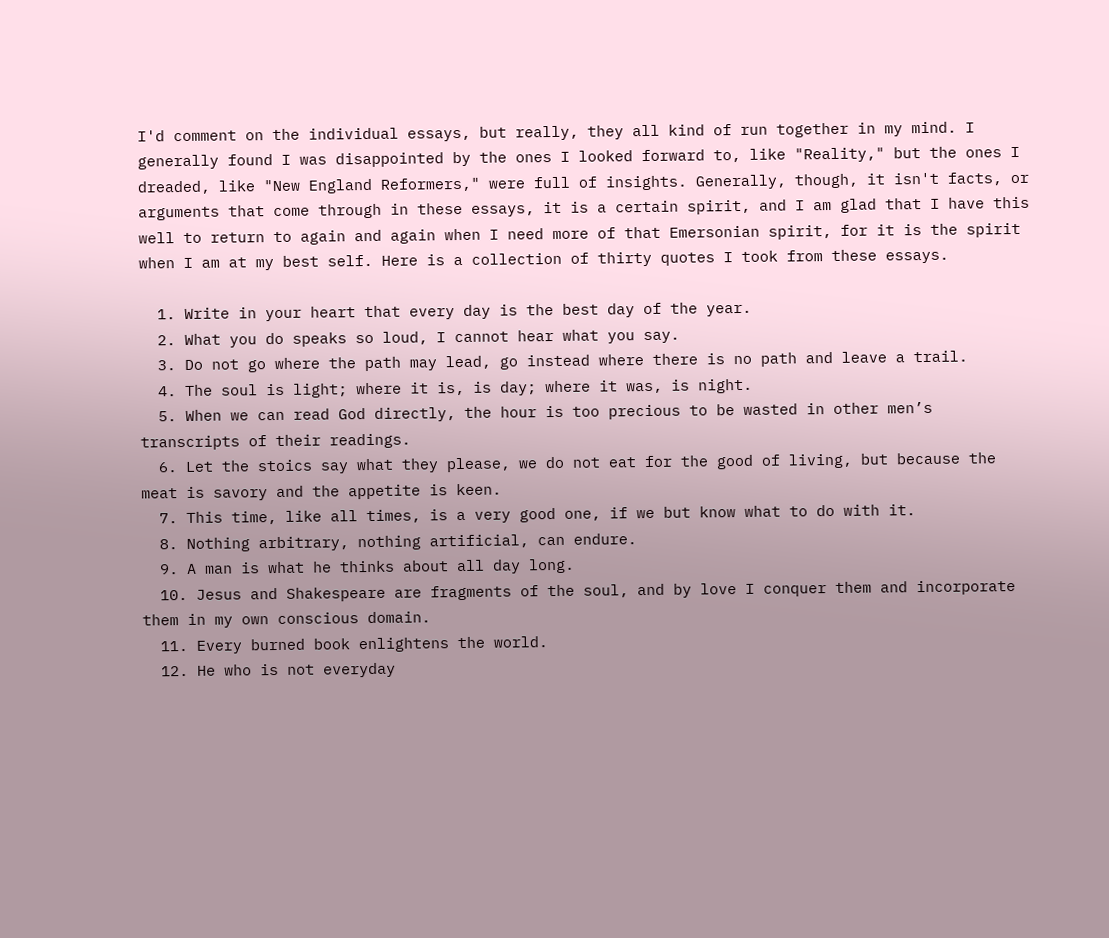I'd comment on the individual essays, but really, they all kind of run together in my mind. I generally found I was disappointed by the ones I looked forward to, like "Reality," but the ones I dreaded, like "New England Reformers," were full of insights. Generally, though, it isn't facts, or arguments that come through in these essays, it is a certain spirit, and I am glad that I have this well to return to again and again when I need more of that Emersonian spirit, for it is the spirit when I am at my best self. Here is a collection of thirty quotes I took from these essays.

  1. Write in your heart that every day is the best day of the year.
  2. What you do speaks so loud, I cannot hear what you say.
  3. Do not go where the path may lead, go instead where there is no path and leave a trail.
  4. The soul is light; where it is, is day; where it was, is night.
  5. When we can read God directly, the hour is too precious to be wasted in other men’s transcripts of their readings.
  6. Let the stoics say what they please, we do not eat for the good of living, but because the meat is savory and the appetite is keen.
  7. This time, like all times, is a very good one, if we but know what to do with it.
  8. Nothing arbitrary, nothing artificial, can endure.
  9. A man is what he thinks about all day long.
  10. Jesus and Shakespeare are fragments of the soul, and by love I conquer them and incorporate them in my own conscious domain.
  11. Every burned book enlightens the world.
  12. He who is not everyday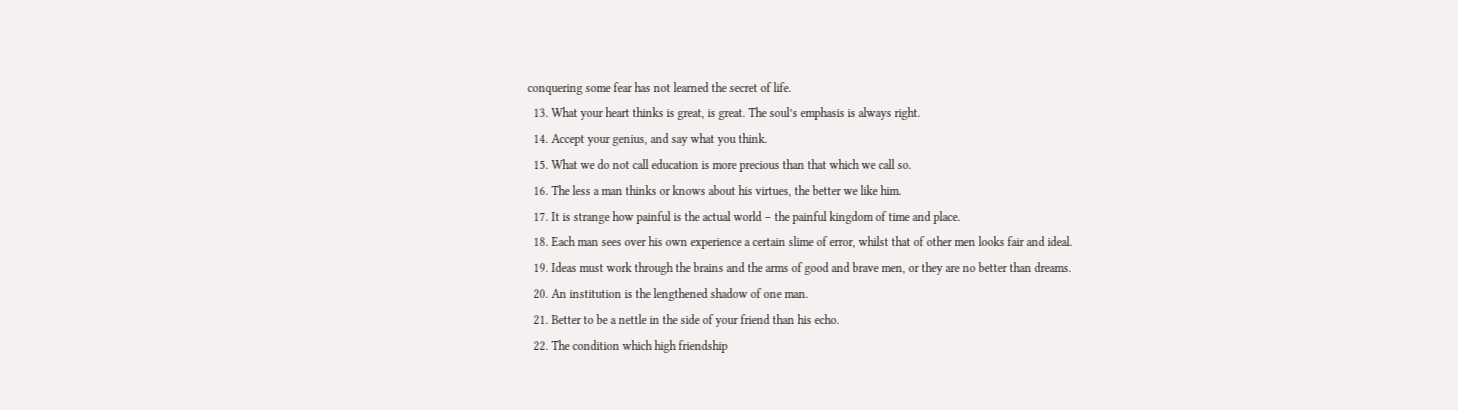conquering some fear has not learned the secret of life.
  13. What your heart thinks is great, is great. The soul’s emphasis is always right.
  14. Accept your genius, and say what you think.
  15. What we do not call education is more precious than that which we call so.
  16. The less a man thinks or knows about his virtues, the better we like him.
  17. It is strange how painful is the actual world – the painful kingdom of time and place.
  18. Each man sees over his own experience a certain slime of error, whilst that of other men looks fair and ideal.
  19. Ideas must work through the brains and the arms of good and brave men, or they are no better than dreams.
  20. An institution is the lengthened shadow of one man.
  21. Better to be a nettle in the side of your friend than his echo.
  22. The condition which high friendship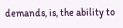demands, is, the ability to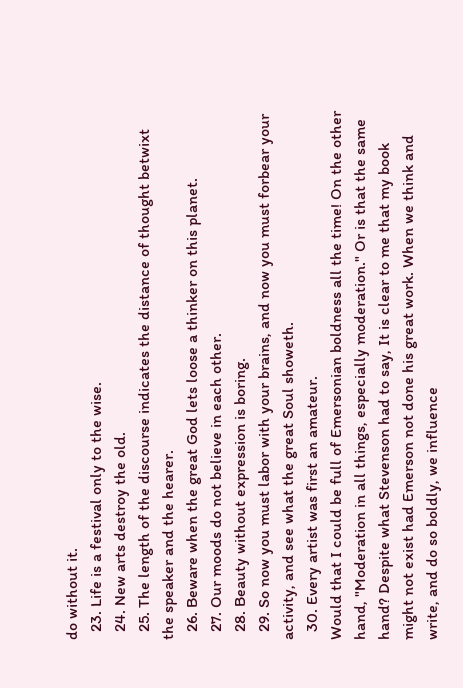do without it.
  23. Life is a festival only to the wise.
  24. New arts destroy the old.
  25. The length of the discourse indicates the distance of thought betwixt the speaker and the hearer.
  26. Beware when the great God lets loose a thinker on this planet.
  27. Our moods do not believe in each other.
  28. Beauty without expression is boring.
  29. So now you must labor with your brains, and now you must forbear your activity, and see what the great Soul showeth.
  30. Every artist was first an amateur.
Would that I could be full of Emersonian boldness all the time! On the other hand, "Moderation in all things, especially moderation." Or is that the same hand? Despite what Stevenson had to say, It is clear to me that my book might not exist had Emerson not done his great work. When we think and write, and do so boldly, we influence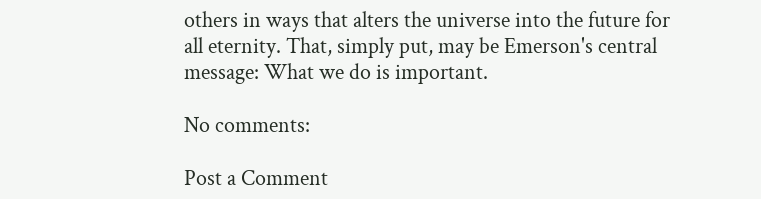others in ways that alters the universe into the future for all eternity. That, simply put, may be Emerson's central message: What we do is important.

No comments:

Post a Comment